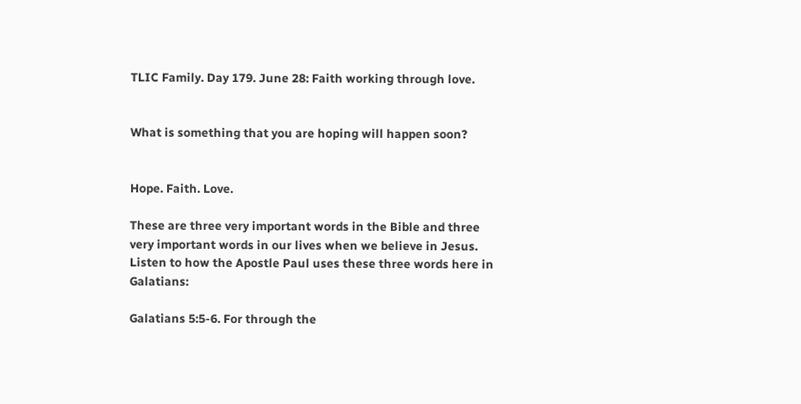TLIC Family. Day 179. June 28: Faith working through love.


What is something that you are hoping will happen soon?


Hope. Faith. Love.

These are three very important words in the Bible and three very important words in our lives when we believe in Jesus. Listen to how the Apostle Paul uses these three words here in Galatians:

Galatians 5:5-6. For through the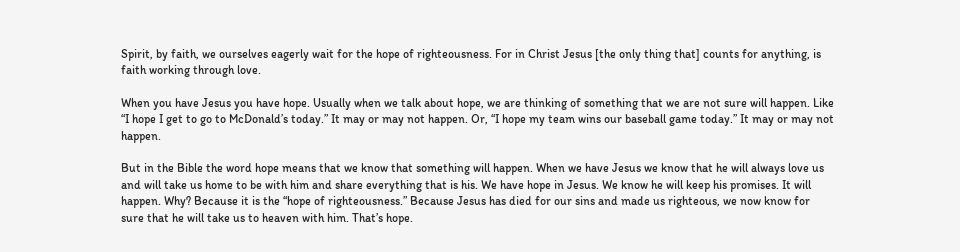Spirit, by faith, we ourselves eagerly wait for the hope of righteousness. For in Christ Jesus [the only thing that] counts for anything, is faith working through love.

When you have Jesus you have hope. Usually when we talk about hope, we are thinking of something that we are not sure will happen. Like “I hope I get to go to McDonald’s today.” It may or may not happen. Or, “I hope my team wins our baseball game today.” It may or may not happen.

But in the Bible the word hope means that we know that something will happen. When we have Jesus we know that he will always love us and will take us home to be with him and share everything that is his. We have hope in Jesus. We know he will keep his promises. It will happen. Why? Because it is the “hope of righteousness.” Because Jesus has died for our sins and made us righteous, we now know for sure that he will take us to heaven with him. That’s hope.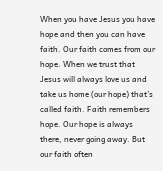When you have Jesus you have hope and then you can have faith. Our faith comes from our hope. When we trust that Jesus will always love us and take us home (our hope) that’s called faith. Faith remembers hope. Our hope is always there, never going away. But our faith often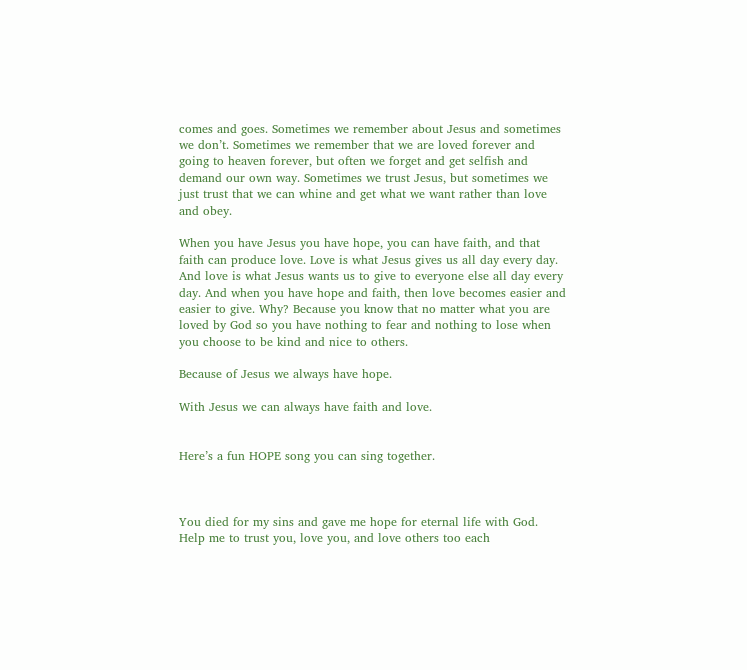comes and goes. Sometimes we remember about Jesus and sometimes we don’t. Sometimes we remember that we are loved forever and going to heaven forever, but often we forget and get selfish and demand our own way. Sometimes we trust Jesus, but sometimes we just trust that we can whine and get what we want rather than love and obey.

When you have Jesus you have hope, you can have faith, and that faith can produce love. Love is what Jesus gives us all day every day. And love is what Jesus wants us to give to everyone else all day every day. And when you have hope and faith, then love becomes easier and easier to give. Why? Because you know that no matter what you are loved by God so you have nothing to fear and nothing to lose when you choose to be kind and nice to others.

Because of Jesus we always have hope.

With Jesus we can always have faith and love.


Here’s a fun HOPE song you can sing together.



You died for my sins and gave me hope for eternal life with God. Help me to trust you, love you, and love others too each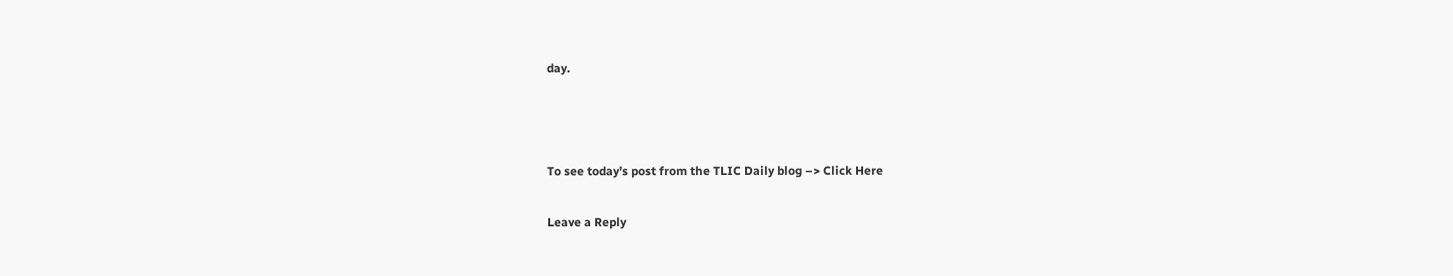day.



To see today’s post from the TLIC Daily blog –> Click Here

Leave a Reply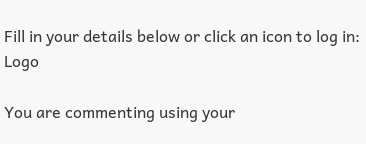Fill in your details below or click an icon to log in: Logo

You are commenting using your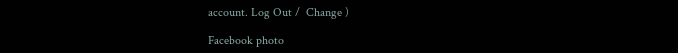account. Log Out /  Change )

Facebook photo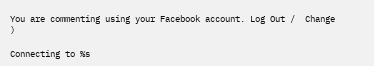You are commenting using your Facebook account. Log Out /  Change )

Connecting to %s